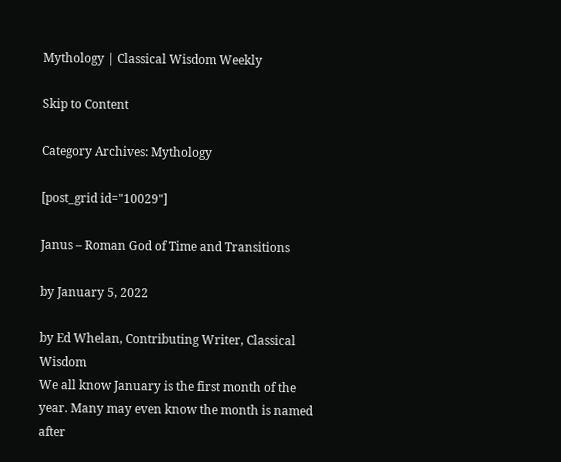Mythology | Classical Wisdom Weekly

Skip to Content

Category Archives: Mythology

[post_grid id="10029"]

Janus – Roman God of Time and Transitions

by January 5, 2022

by Ed Whelan, Contributing Writer, Classical Wisdom
We all know January is the first month of the year. Many may even know the month is named after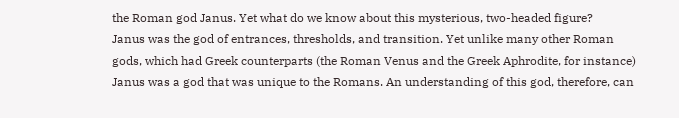the Roman god Janus. Yet what do we know about this mysterious, two-headed figure?
Janus was the god of entrances, thresholds, and transition. Yet unlike many other Roman gods, which had Greek counterparts (the Roman Venus and the Greek Aphrodite, for instance) Janus was a god that was unique to the Romans. An understanding of this god, therefore, can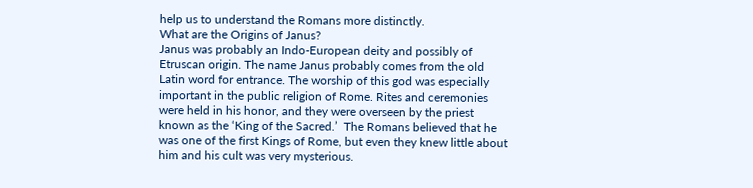help us to understand the Romans more distinctly.
What are the Origins of Janus?
Janus was probably an Indo-European deity and possibly of Etruscan origin. The name Janus probably comes from the old Latin word for entrance. The worship of this god was especially important in the public religion of Rome. Rites and ceremonies were held in his honor, and they were overseen by the priest known as the ‘King of the Sacred.’  The Romans believed that he was one of the first Kings of Rome, but even they knew little about him and his cult was very mysterious.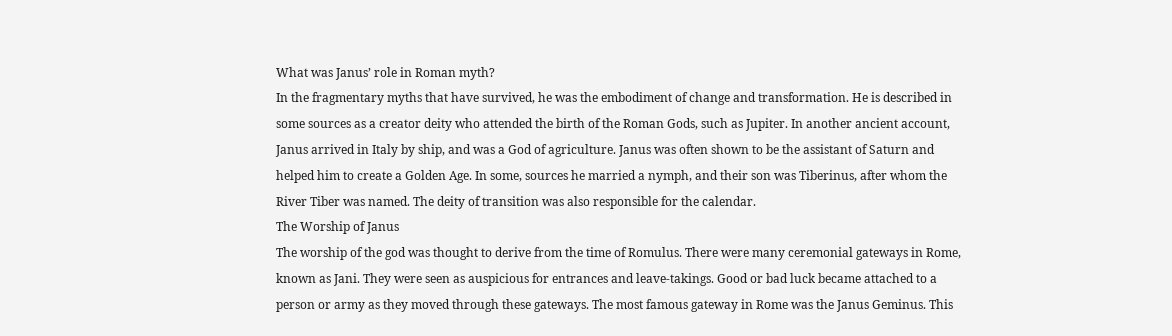What was Janus’ role in Roman myth?
In the fragmentary myths that have survived, he was the embodiment of change and transformation. He is described in some sources as a creator deity who attended the birth of the Roman Gods, such as Jupiter. In another ancient account, Janus arrived in Italy by ship, and was a God of agriculture. Janus was often shown to be the assistant of Saturn and helped him to create a Golden Age. In some, sources he married a nymph, and their son was Tiberinus, after whom the River Tiber was named. The deity of transition was also responsible for the calendar.
The Worship of Janus
The worship of the god was thought to derive from the time of Romulus. There were many ceremonial gateways in Rome, known as Jani. They were seen as auspicious for entrances and leave-takings. Good or bad luck became attached to a person or army as they moved through these gateways. The most famous gateway in Rome was the Janus Geminus. This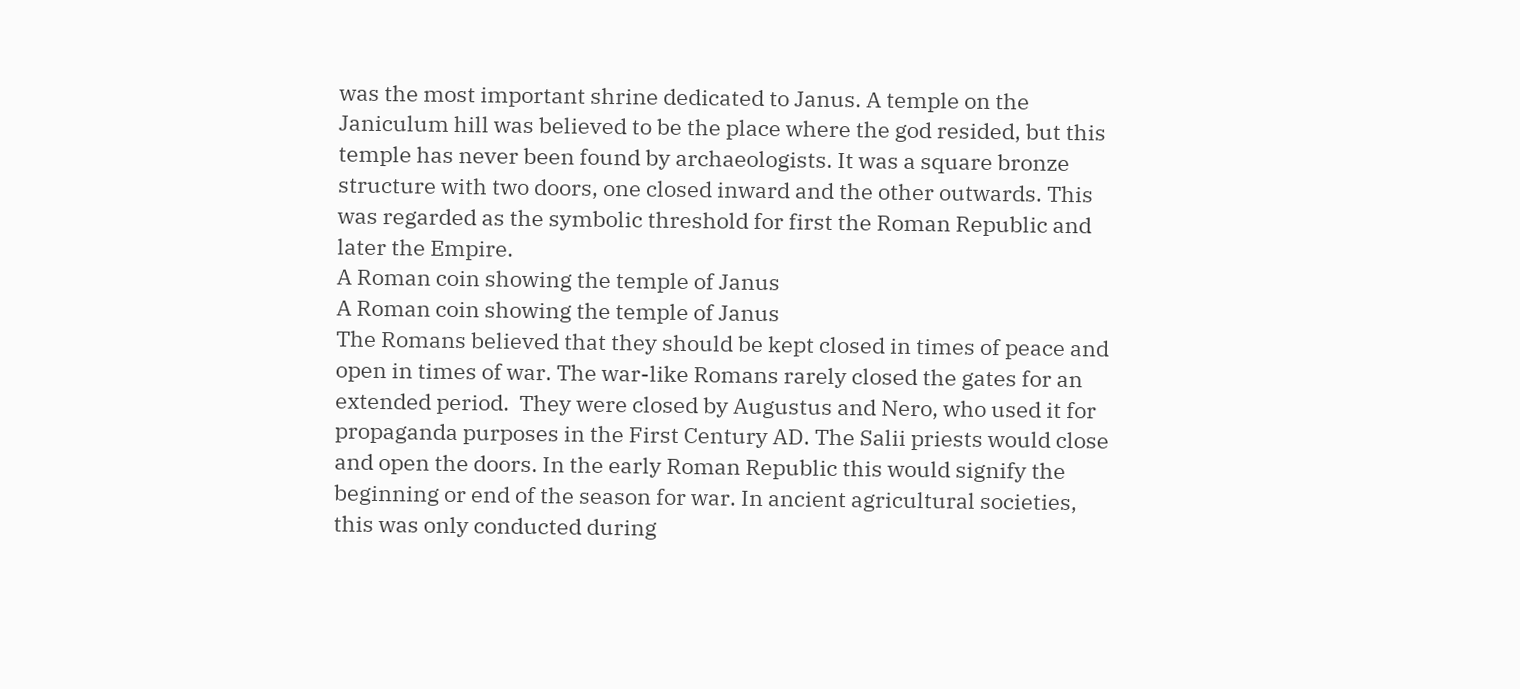was the most important shrine dedicated to Janus. A temple on the Janiculum hill was believed to be the place where the god resided, but this temple has never been found by archaeologists. It was a square bronze structure with two doors, one closed inward and the other outwards. This was regarded as the symbolic threshold for first the Roman Republic and later the Empire.
A Roman coin showing the temple of Janus
A Roman coin showing the temple of Janus
The Romans believed that they should be kept closed in times of peace and open in times of war. The war-like Romans rarely closed the gates for an extended period.  They were closed by Augustus and Nero, who used it for propaganda purposes in the First Century AD. The Salii priests would close and open the doors. In the early Roman Republic this would signify the beginning or end of the season for war. In ancient agricultural societies, this was only conducted during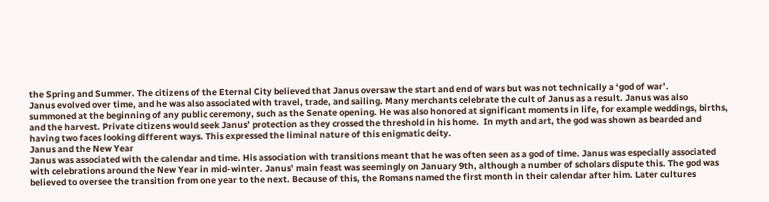the Spring and Summer. The citizens of the Eternal City believed that Janus oversaw the start and end of wars but was not technically a ‘god of war’.
Janus evolved over time, and he was also associated with travel, trade, and sailing. Many merchants celebrate the cult of Janus as a result. Janus was also summoned at the beginning of any public ceremony, such as the Senate opening. He was also honored at significant moments in life, for example weddings, births, and the harvest. Private citizens would seek Janus’ protection as they crossed the threshold in his home.  In myth and art, the god was shown as bearded and having two faces looking different ways. This expressed the liminal nature of this enigmatic deity.
Janus and the New Year
Janus was associated with the calendar and time. His association with transitions meant that he was often seen as a god of time. Janus was especially associated with celebrations around the New Year in mid-winter. Janus’ main feast was seemingly on January 9th, although a number of scholars dispute this. The god was believed to oversee the transition from one year to the next. Because of this, the Romans named the first month in their calendar after him. Later cultures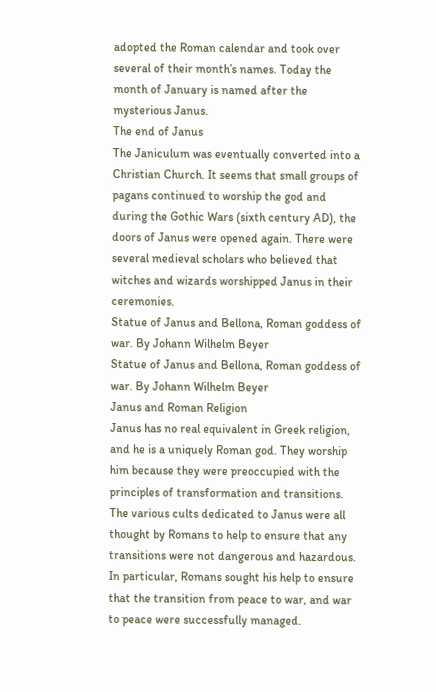adopted the Roman calendar and took over several of their month’s names. Today the month of January is named after the mysterious Janus.
The end of Janus
The Janiculum was eventually converted into a Christian Church. It seems that small groups of pagans continued to worship the god and during the Gothic Wars (sixth century AD), the doors of Janus were opened again. There were several medieval scholars who believed that witches and wizards worshipped Janus in their ceremonies.
Statue of Janus and Bellona, Roman goddess of war. By Johann Wilhelm Beyer
Statue of Janus and Bellona, Roman goddess of war. By Johann Wilhelm Beyer
Janus and Roman Religion
Janus has no real equivalent in Greek religion, and he is a uniquely Roman god. They worship him because they were preoccupied with the principles of transformation and transitions. The various cults dedicated to Janus were all thought by Romans to help to ensure that any transitions were not dangerous and hazardous. In particular, Romans sought his help to ensure that the transition from peace to war, and war to peace were successfully managed.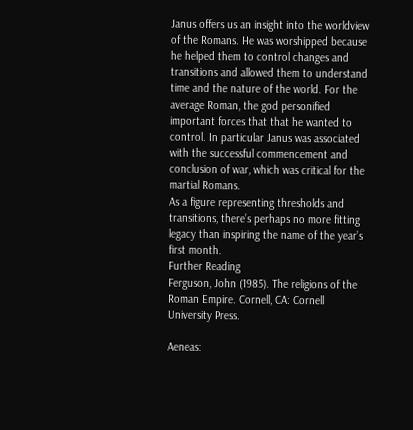Janus offers us an insight into the worldview of the Romans. He was worshipped because he helped them to control changes and transitions and allowed them to understand time and the nature of the world. For the average Roman, the god personified important forces that that he wanted to control. In particular Janus was associated with the successful commencement and conclusion of war, which was critical for the martial Romans.
As a figure representing thresholds and transitions, there’s perhaps no more fitting legacy than inspiring the name of the year’s first month.
Further Reading
Ferguson, John (1985). The religions of the Roman Empire. Cornell, CA: Cornell University Press.

Aeneas: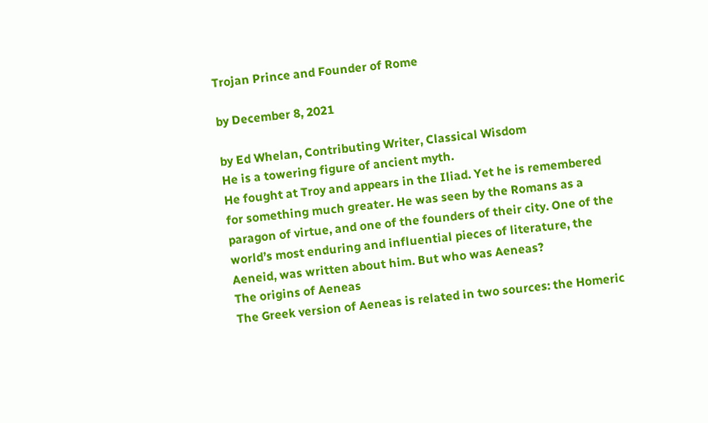Trojan Prince and Founder of Rome

by December 8, 2021

by Ed Whelan, Contributing Writer, Classical Wisdom
He is a towering figure of ancient myth.
He fought at Troy and appears in the Iliad. Yet he is remembered for something much greater. He was seen by the Romans as a paragon of virtue, and one of the founders of their city. One of the world’s most enduring and influential pieces of literature, the Aeneid, was written about him. But who was Aeneas?
The origins of Aeneas
The Greek version of Aeneas is related in two sources: the Homeric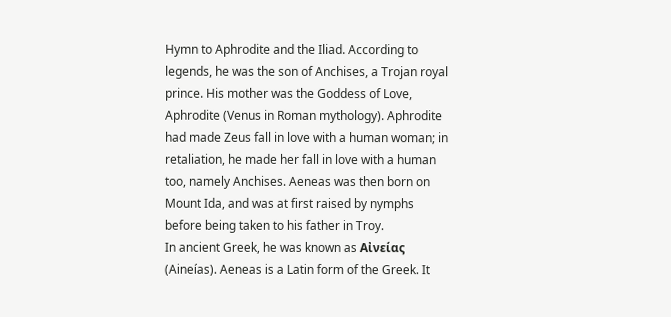Hymn to Aphrodite and the Iliad. According to legends, he was the son of Anchises, a Trojan royal prince. His mother was the Goddess of Love, Aphrodite (Venus in Roman mythology). Aphrodite had made Zeus fall in love with a human woman; in retaliation, he made her fall in love with a human too, namely Anchises. Aeneas was then born on Mount Ida, and was at first raised by nymphs before being taken to his father in Troy.
In ancient Greek, he was known as Αἰνείας (Aineías). Aeneas is a Latin form of the Greek. It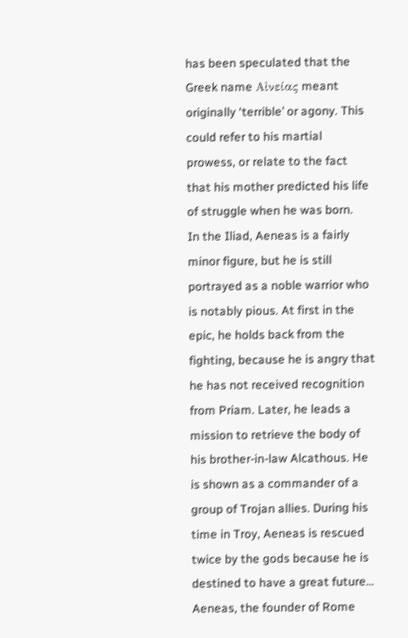has been speculated that the Greek name Αἰνείας meant originally ‘terrible’ or agony. This could refer to his martial prowess, or relate to the fact that his mother predicted his life of struggle when he was born.
In the Iliad, Aeneas is a fairly minor figure, but he is still portrayed as a noble warrior who is notably pious. At first in the epic, he holds back from the fighting, because he is angry that he has not received recognition from Priam. Later, he leads a mission to retrieve the body of his brother-in-law Alcathous. He is shown as a commander of a group of Trojan allies. During his time in Troy, Aeneas is rescued twice by the gods because he is destined to have a great future…
Aeneas, the founder of Rome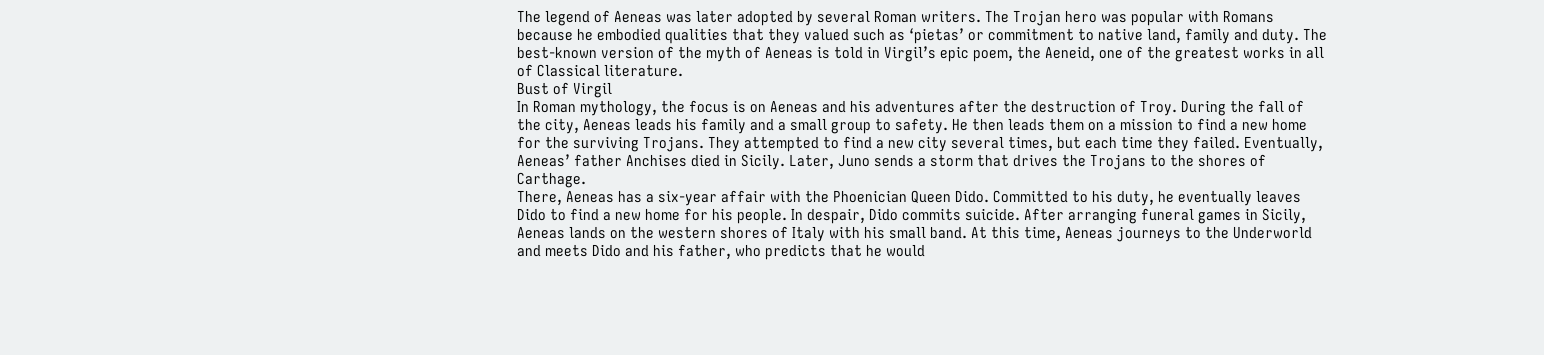The legend of Aeneas was later adopted by several Roman writers. The Trojan hero was popular with Romans because he embodied qualities that they valued such as ‘pietas’ or commitment to native land, family and duty. The best-known version of the myth of Aeneas is told in Virgil’s epic poem, the Aeneid, one of the greatest works in all of Classical literature.
Bust of Virgil
In Roman mythology, the focus is on Aeneas and his adventures after the destruction of Troy. During the fall of the city, Aeneas leads his family and a small group to safety. He then leads them on a mission to find a new home for the surviving Trojans. They attempted to find a new city several times, but each time they failed. Eventually, Aeneas’ father Anchises died in Sicily. Later, Juno sends a storm that drives the Trojans to the shores of Carthage.
There, Aeneas has a six-year affair with the Phoenician Queen Dido. Committed to his duty, he eventually leaves Dido to find a new home for his people. In despair, Dido commits suicide. After arranging funeral games in Sicily, Aeneas lands on the western shores of Italy with his small band. At this time, Aeneas journeys to the Underworld and meets Dido and his father, who predicts that he would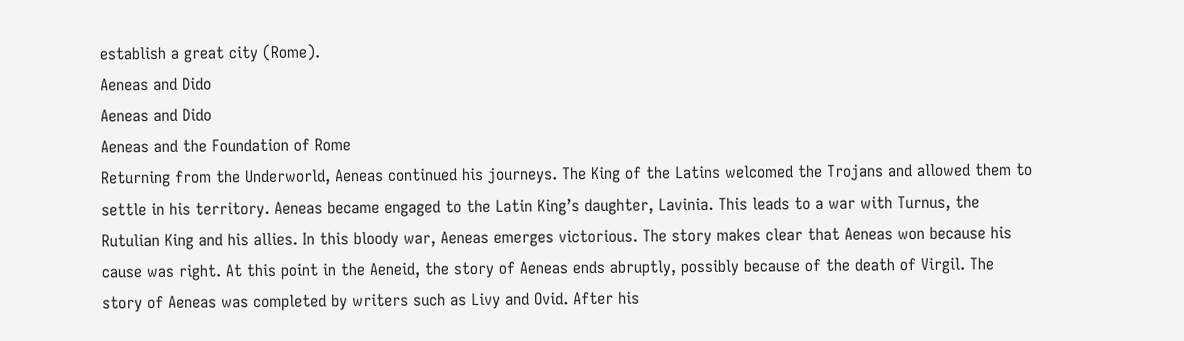establish a great city (Rome).
Aeneas and Dido
Aeneas and Dido
Aeneas and the Foundation of Rome
Returning from the Underworld, Aeneas continued his journeys. The King of the Latins welcomed the Trojans and allowed them to settle in his territory. Aeneas became engaged to the Latin King’s daughter, Lavinia. This leads to a war with Turnus, the Rutulian King and his allies. In this bloody war, Aeneas emerges victorious. The story makes clear that Aeneas won because his cause was right. At this point in the Aeneid, the story of Aeneas ends abruptly, possibly because of the death of Virgil. The story of Aeneas was completed by writers such as Livy and Ovid. After his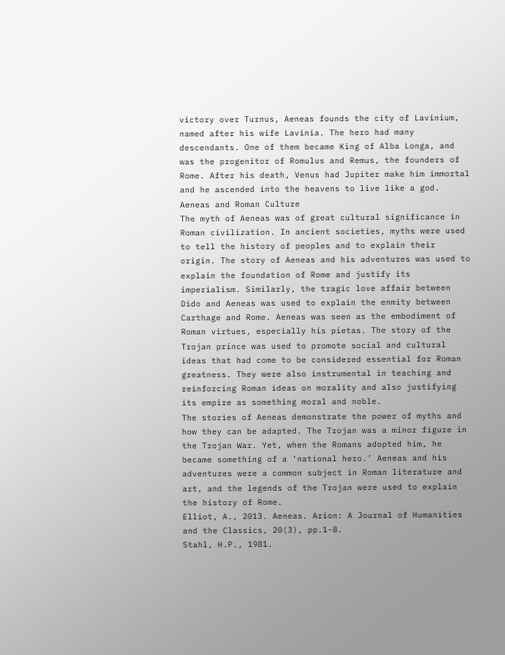victory over Turnus, Aeneas founds the city of Lavinium, named after his wife Lavinia. The hero had many descendants. One of them became King of Alba Longa, and was the progenitor of Romulus and Remus, the founders of Rome. After his death, Venus had Jupiter make him immortal and he ascended into the heavens to live like a god.
Aeneas and Roman Culture
The myth of Aeneas was of great cultural significance in Roman civilization. In ancient societies, myths were used to tell the history of peoples and to explain their origin. The story of Aeneas and his adventures was used to explain the foundation of Rome and justify its imperialism. Similarly, the tragic love affair between Dido and Aeneas was used to explain the enmity between Carthage and Rome. Aeneas was seen as the embodiment of Roman virtues, especially his pietas. The story of the Trojan prince was used to promote social and cultural ideas that had come to be considered essential for Roman greatness. They were also instrumental in teaching and reinforcing Roman ideas on morality and also justifying its empire as something moral and noble.
The stories of Aeneas demonstrate the power of myths and how they can be adapted. The Trojan was a minor figure in the Trojan War. Yet, when the Romans adopted him, he became something of a ‘national hero.’ Aeneas and his adventures were a common subject in Roman literature and art, and the legends of the Trojan were used to explain the history of Rome.
Elliot, A., 2013. Aeneas. Arion: A Journal of Humanities and the Classics, 20(3), pp.1-8.
Stahl, H.P., 1981.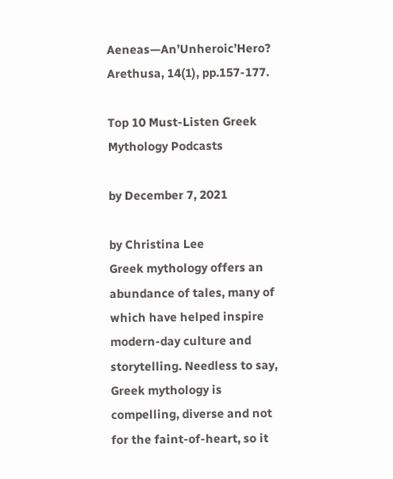Aeneas—An’Unheroic’Hero? Arethusa, 14(1), pp.157-177.

Top 10 Must-Listen Greek Mythology Podcasts

by December 7, 2021

by Christina Lee
Greek mythology offers an abundance of tales, many of which have helped inspire modern-day culture and storytelling. Needless to say, Greek mythology is compelling, diverse and not for the faint-of-heart, so it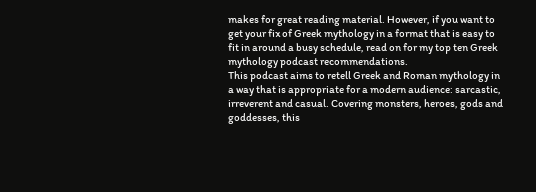makes for great reading material. However, if you want to get your fix of Greek mythology in a format that is easy to fit in around a busy schedule, read on for my top ten Greek mythology podcast recommendations.
This podcast aims to retell Greek and Roman mythology in a way that is appropriate for a modern audience: sarcastic, irreverent and casual. Covering monsters, heroes, gods and goddesses, this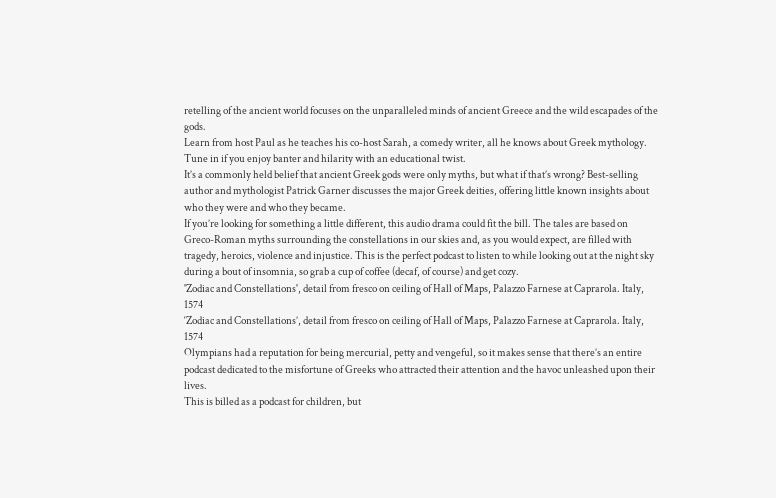retelling of the ancient world focuses on the unparalleled minds of ancient Greece and the wild escapades of the gods.
Learn from host Paul as he teaches his co-host Sarah, a comedy writer, all he knows about Greek mythology. Tune in if you enjoy banter and hilarity with an educational twist.
It’s a commonly held belief that ancient Greek gods were only myths, but what if that’s wrong? Best-selling author and mythologist Patrick Garner discusses the major Greek deities, offering little known insights about who they were and who they became.
If you’re looking for something a little different, this audio drama could fit the bill. The tales are based on Greco-Roman myths surrounding the constellations in our skies and, as you would expect, are filled with tragedy, heroics, violence and injustice. This is the perfect podcast to listen to while looking out at the night sky during a bout of insomnia, so grab a cup of coffee (decaf, of course) and get cozy.
'Zodiac and Constellations', detail from fresco on ceiling of Hall of Maps, Palazzo Farnese at Caprarola. Italy, 1574
‘Zodiac and Constellations’, detail from fresco on ceiling of Hall of Maps, Palazzo Farnese at Caprarola. Italy, 1574
Olympians had a reputation for being mercurial, petty and vengeful, so it makes sense that there’s an entire podcast dedicated to the misfortune of Greeks who attracted their attention and the havoc unleashed upon their lives.
This is billed as a podcast for children, but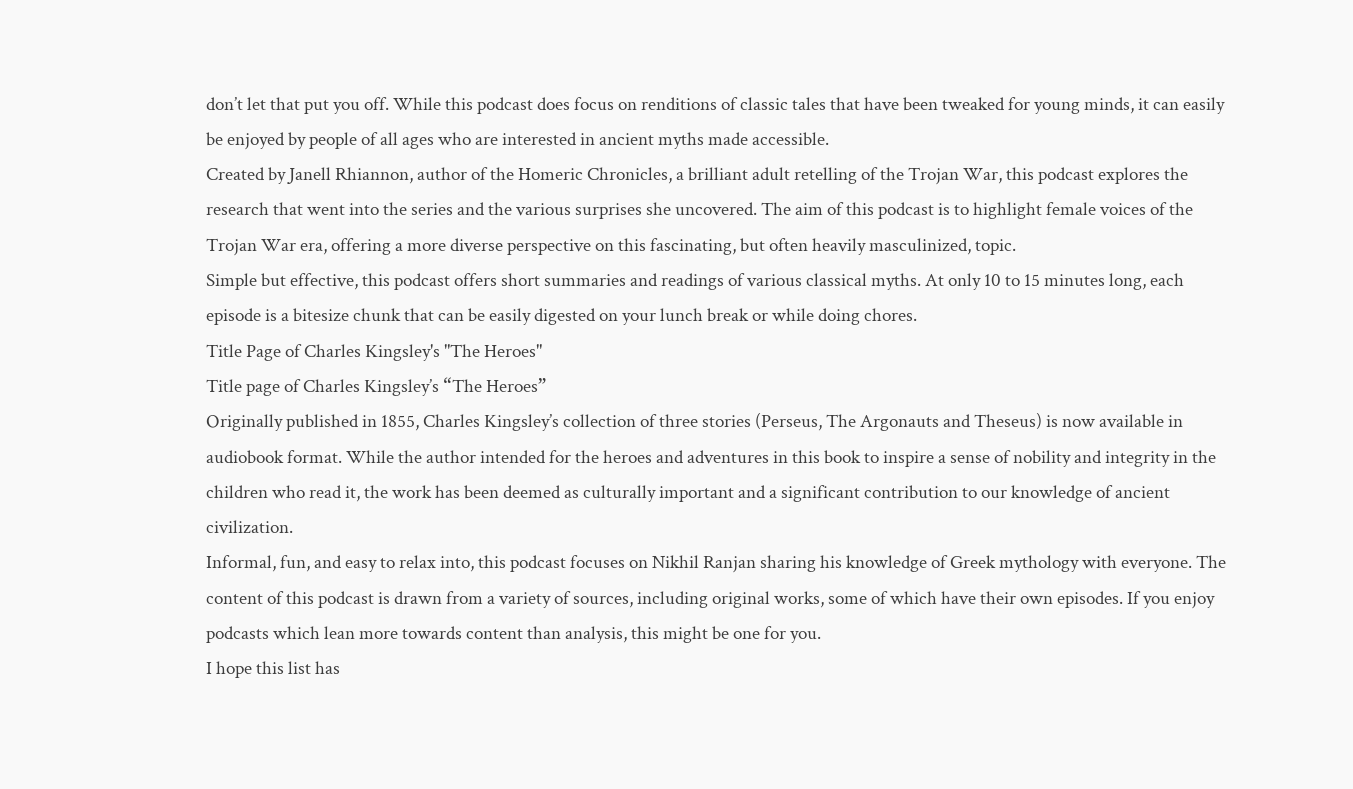don’t let that put you off. While this podcast does focus on renditions of classic tales that have been tweaked for young minds, it can easily be enjoyed by people of all ages who are interested in ancient myths made accessible.
Created by Janell Rhiannon, author of the Homeric Chronicles, a brilliant adult retelling of the Trojan War, this podcast explores the research that went into the series and the various surprises she uncovered. The aim of this podcast is to highlight female voices of the Trojan War era, offering a more diverse perspective on this fascinating, but often heavily masculinized, topic.
Simple but effective, this podcast offers short summaries and readings of various classical myths. At only 10 to 15 minutes long, each episode is a bitesize chunk that can be easily digested on your lunch break or while doing chores.
Title Page of Charles Kingsley's "The Heroes"
Title page of Charles Kingsley’s “The Heroes”
Originally published in 1855, Charles Kingsley’s collection of three stories (Perseus, The Argonauts and Theseus) is now available in audiobook format. While the author intended for the heroes and adventures in this book to inspire a sense of nobility and integrity in the children who read it, the work has been deemed as culturally important and a significant contribution to our knowledge of ancient civilization.
Informal, fun, and easy to relax into, this podcast focuses on Nikhil Ranjan sharing his knowledge of Greek mythology with everyone. The content of this podcast is drawn from a variety of sources, including original works, some of which have their own episodes. If you enjoy podcasts which lean more towards content than analysis, this might be one for you.
I hope this list has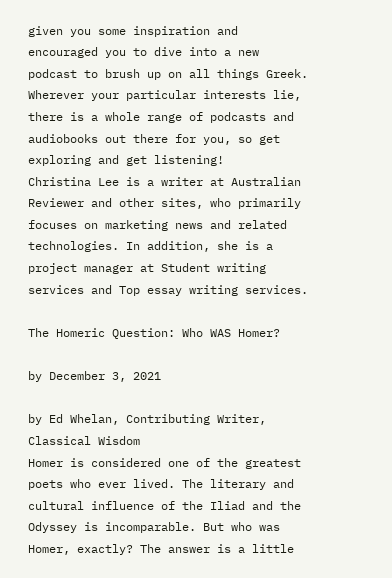given you some inspiration and encouraged you to dive into a new podcast to brush up on all things Greek. Wherever your particular interests lie, there is a whole range of podcasts and audiobooks out there for you, so get exploring and get listening!
Christina Lee is a writer at Australian Reviewer and other sites, who primarily focuses on marketing news and related technologies. In addition, she is a project manager at Student writing services and Top essay writing services.

The Homeric Question: Who WAS Homer?

by December 3, 2021

by Ed Whelan, Contributing Writer, Classical Wisdom
Homer is considered one of the greatest poets who ever lived. The literary and cultural influence of the Iliad and the Odyssey is incomparable. But who was Homer, exactly? The answer is a little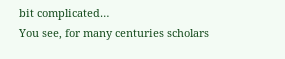bit complicated…
You see, for many centuries scholars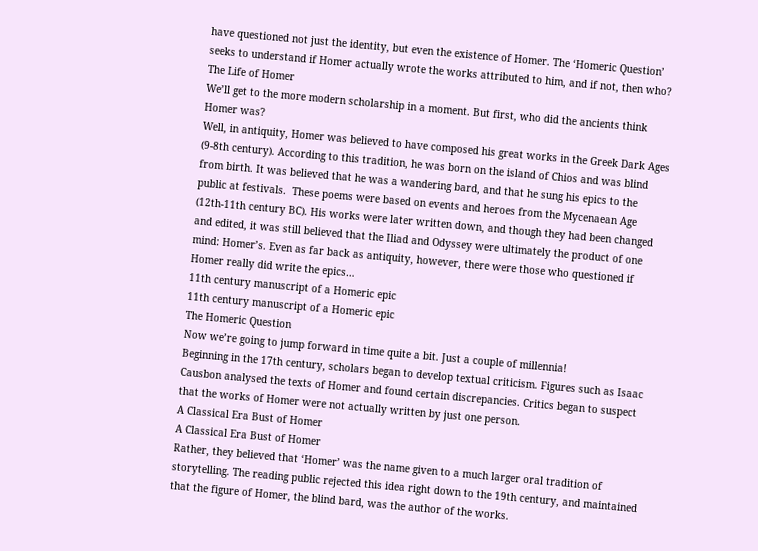have questioned not just the identity, but even the existence of Homer. The ‘Homeric Question’ seeks to understand if Homer actually wrote the works attributed to him, and if not, then who?
The Life of Homer
We’ll get to the more modern scholarship in a moment. But first, who did the ancients think Homer was?
Well, in antiquity, Homer was believed to have composed his great works in the Greek Dark Ages (9-8th century). According to this tradition, he was born on the island of Chios and was blind from birth. It was believed that he was a wandering bard, and that he sung his epics to the public at festivals.  These poems were based on events and heroes from the Mycenaean Age (12th-11th century BC). His works were later written down, and though they had been changed and edited, it was still believed that the Iliad and Odyssey were ultimately the product of one mind: Homer’s. Even as far back as antiquity, however, there were those who questioned if Homer really did write the epics…
11th century manuscript of a Homeric epic
11th century manuscript of a Homeric epic
The Homeric Question
Now we’re going to jump forward in time quite a bit. Just a couple of millennia!
Beginning in the 17th century, scholars began to develop textual criticism. Figures such as Isaac Causbon analysed the texts of Homer and found certain discrepancies. Critics began to suspect that the works of Homer were not actually written by just one person.
A Classical Era Bust of Homer
A Classical Era Bust of Homer
Rather, they believed that ‘Homer’ was the name given to a much larger oral tradition of storytelling. The reading public rejected this idea right down to the 19th century, and maintained that the figure of Homer, the blind bard, was the author of the works.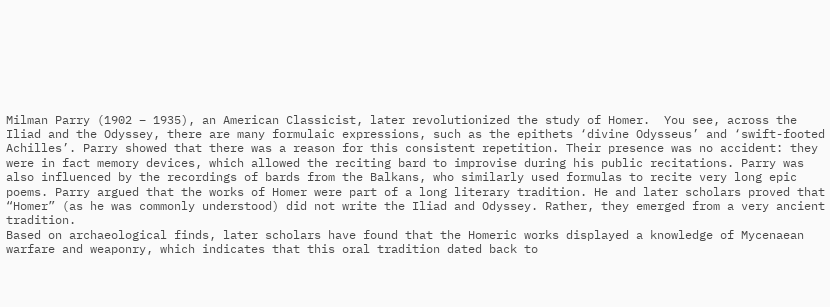Milman Parry (1902 – 1935), an American Classicist, later revolutionized the study of Homer.  You see, across the Iliad and the Odyssey, there are many formulaic expressions, such as the epithets ‘divine Odysseus’ and ‘swift-footed Achilles’. Parry showed that there was a reason for this consistent repetition. Their presence was no accident: they were in fact memory devices, which allowed the reciting bard to improvise during his public recitations. Parry was also influenced by the recordings of bards from the Balkans, who similarly used formulas to recite very long epic poems. Parry argued that the works of Homer were part of a long literary tradition. He and later scholars proved that “Homer” (as he was commonly understood) did not write the Iliad and Odyssey. Rather, they emerged from a very ancient tradition.
Based on archaeological finds, later scholars have found that the Homeric works displayed a knowledge of Mycenaean warfare and weaponry, which indicates that this oral tradition dated back to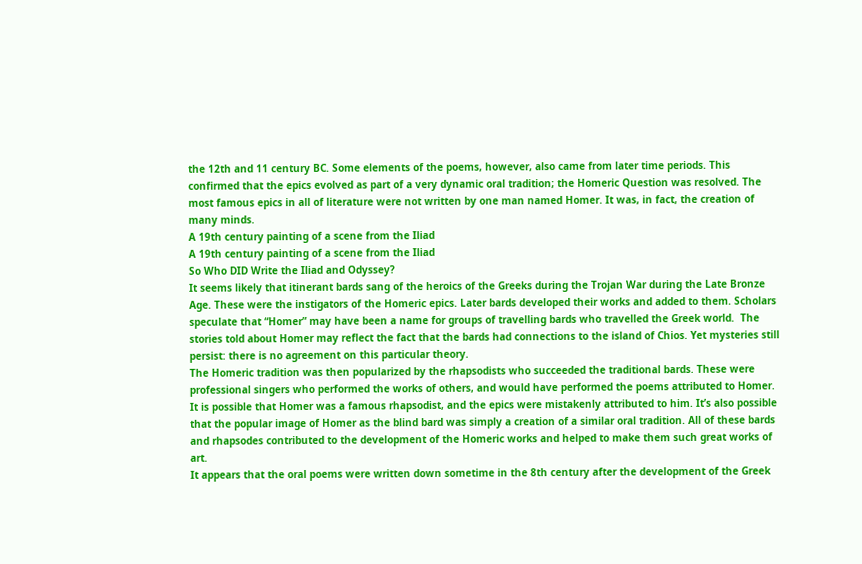the 12th and 11 century BC. Some elements of the poems, however, also came from later time periods. This confirmed that the epics evolved as part of a very dynamic oral tradition; the Homeric Question was resolved. The most famous epics in all of literature were not written by one man named Homer. It was, in fact, the creation of many minds.
A 19th century painting of a scene from the Iliad
A 19th century painting of a scene from the Iliad
So Who DID Write the Iliad and Odyssey?
It seems likely that itinerant bards sang of the heroics of the Greeks during the Trojan War during the Late Bronze Age. These were the instigators of the Homeric epics. Later bards developed their works and added to them. Scholars speculate that “Homer” may have been a name for groups of travelling bards who travelled the Greek world.  The stories told about Homer may reflect the fact that the bards had connections to the island of Chios. Yet mysteries still persist: there is no agreement on this particular theory.
The Homeric tradition was then popularized by the rhapsodists who succeeded the traditional bards. These were professional singers who performed the works of others, and would have performed the poems attributed to Homer. It is possible that Homer was a famous rhapsodist, and the epics were mistakenly attributed to him. It’s also possible that the popular image of Homer as the blind bard was simply a creation of a similar oral tradition. All of these bards and rhapsodes contributed to the development of the Homeric works and helped to make them such great works of art.
It appears that the oral poems were written down sometime in the 8th century after the development of the Greek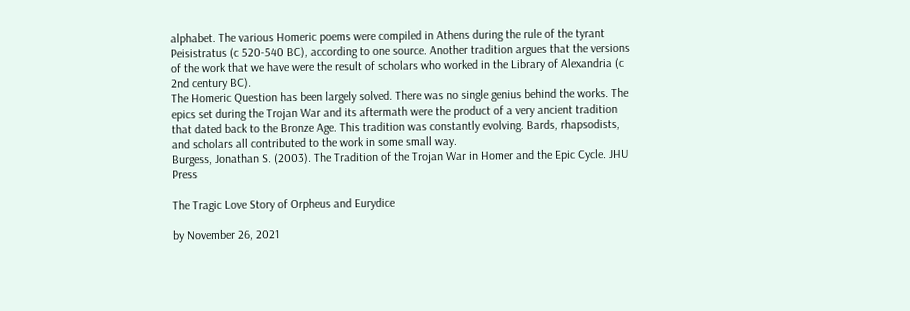alphabet. The various Homeric poems were compiled in Athens during the rule of the tyrant Peisistratus (c 520-540 BC), according to one source. Another tradition argues that the versions of the work that we have were the result of scholars who worked in the Library of Alexandria (c 2nd century BC).
The Homeric Question has been largely solved. There was no single genius behind the works. The epics set during the Trojan War and its aftermath were the product of a very ancient tradition that dated back to the Bronze Age. This tradition was constantly evolving. Bards, rhapsodists, and scholars all contributed to the work in some small way.
Burgess, Jonathan S. (2003). The Tradition of the Trojan War in Homer and the Epic Cycle. JHU Press

The Tragic Love Story of Orpheus and Eurydice

by November 26, 2021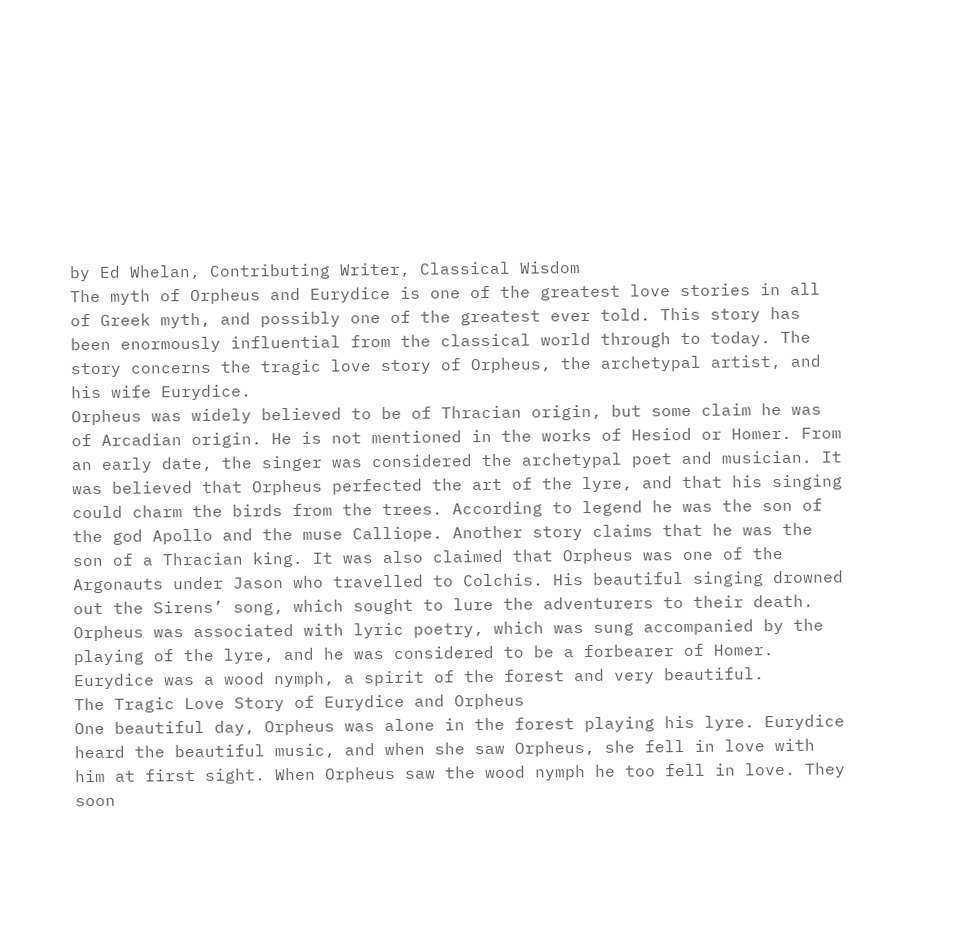by Ed Whelan, Contributing Writer, Classical Wisdom
The myth of Orpheus and Eurydice is one of the greatest love stories in all of Greek myth, and possibly one of the greatest ever told. This story has been enormously influential from the classical world through to today. The story concerns the tragic love story of Orpheus, the archetypal artist, and his wife Eurydice.
Orpheus was widely believed to be of Thracian origin, but some claim he was of Arcadian origin. He is not mentioned in the works of Hesiod or Homer. From an early date, the singer was considered the archetypal poet and musician. It was believed that Orpheus perfected the art of the lyre, and that his singing could charm the birds from the trees. According to legend he was the son of the god Apollo and the muse Calliope. Another story claims that he was the son of a Thracian king. It was also claimed that Orpheus was one of the Argonauts under Jason who travelled to Colchis. His beautiful singing drowned out the Sirens’ song, which sought to lure the adventurers to their death. Orpheus was associated with lyric poetry, which was sung accompanied by the playing of the lyre, and he was considered to be a forbearer of Homer. Eurydice was a wood nymph, a spirit of the forest and very beautiful.
The Tragic Love Story of Eurydice and Orpheus
One beautiful day, Orpheus was alone in the forest playing his lyre. Eurydice heard the beautiful music, and when she saw Orpheus, she fell in love with him at first sight. When Orpheus saw the wood nymph he too fell in love. They soon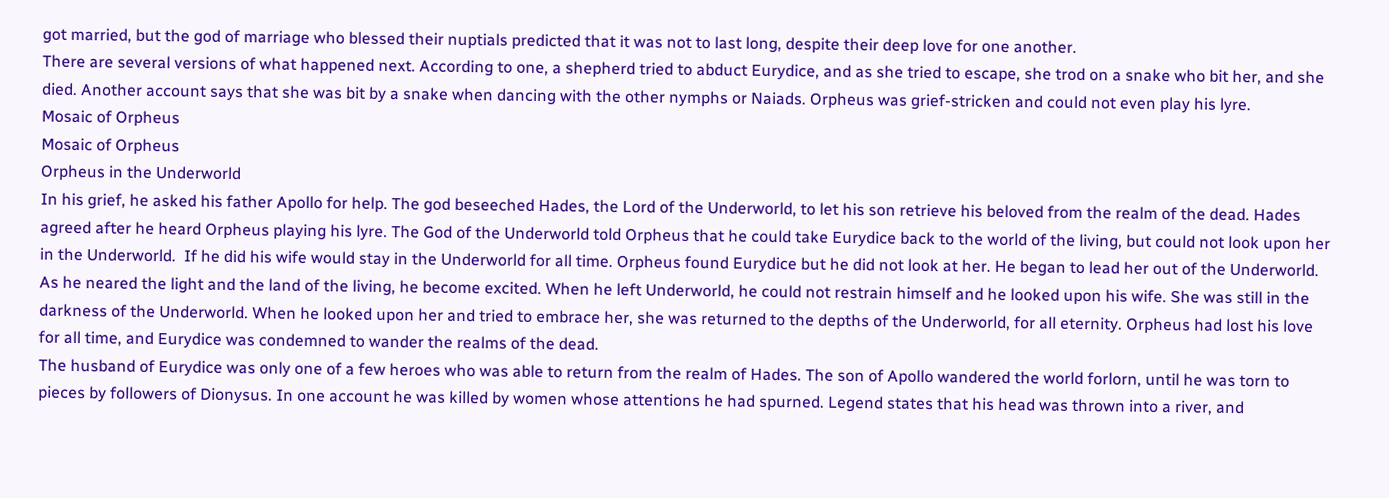got married, but the god of marriage who blessed their nuptials predicted that it was not to last long, despite their deep love for one another.
There are several versions of what happened next. According to one, a shepherd tried to abduct Eurydice, and as she tried to escape, she trod on a snake who bit her, and she died. Another account says that she was bit by a snake when dancing with the other nymphs or Naiads. Orpheus was grief-stricken and could not even play his lyre.
Mosaic of Orpheus
Mosaic of Orpheus
Orpheus in the Underworld
In his grief, he asked his father Apollo for help. The god beseeched Hades, the Lord of the Underworld, to let his son retrieve his beloved from the realm of the dead. Hades agreed after he heard Orpheus playing his lyre. The God of the Underworld told Orpheus that he could take Eurydice back to the world of the living, but could not look upon her in the Underworld.  If he did his wife would stay in the Underworld for all time. Orpheus found Eurydice but he did not look at her. He began to lead her out of the Underworld. As he neared the light and the land of the living, he become excited. When he left Underworld, he could not restrain himself and he looked upon his wife. She was still in the darkness of the Underworld. When he looked upon her and tried to embrace her, she was returned to the depths of the Underworld, for all eternity. Orpheus had lost his love for all time, and Eurydice was condemned to wander the realms of the dead.
The husband of Eurydice was only one of a few heroes who was able to return from the realm of Hades. The son of Apollo wandered the world forlorn, until he was torn to pieces by followers of Dionysus. In one account he was killed by women whose attentions he had spurned. Legend states that his head was thrown into a river, and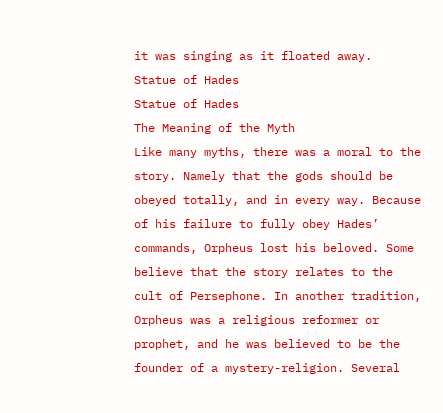it was singing as it floated away.
Statue of Hades
Statue of Hades
The Meaning of the Myth
Like many myths, there was a moral to the story. Namely that the gods should be obeyed totally, and in every way. Because of his failure to fully obey Hades’ commands, Orpheus lost his beloved. Some believe that the story relates to the cult of Persephone. In another tradition, Orpheus was a religious reformer or prophet, and he was believed to be the founder of a mystery-religion. Several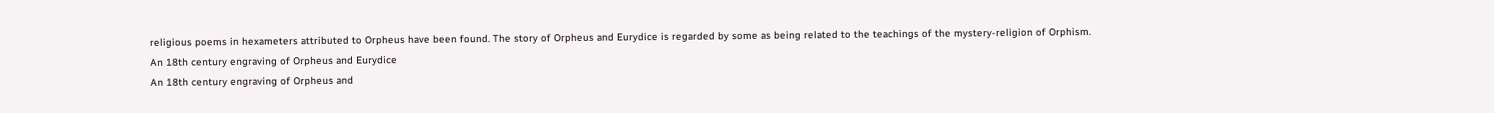religious poems in hexameters attributed to Orpheus have been found. The story of Orpheus and Eurydice is regarded by some as being related to the teachings of the mystery-religion of Orphism.
An 18th century engraving of Orpheus and Eurydice
An 18th century engraving of Orpheus and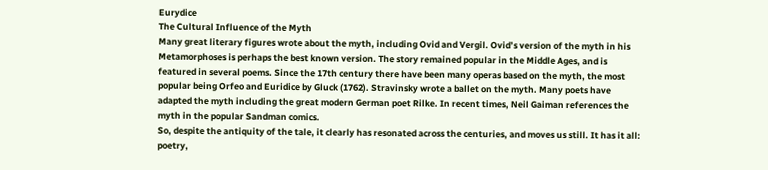Eurydice
The Cultural Influence of the Myth
Many great literary figures wrote about the myth, including Ovid and Vergil. Ovid’s version of the myth in his Metamorphoses is perhaps the best known version. The story remained popular in the Middle Ages, and is featured in several poems. Since the 17th century there have been many operas based on the myth, the most popular being Orfeo and Euridice by Gluck (1762). Stravinsky wrote a ballet on the myth. Many poets have adapted the myth including the great modern German poet Rilke. In recent times, Neil Gaiman references the myth in the popular Sandman comics.
So, despite the antiquity of the tale, it clearly has resonated across the centuries, and moves us still. It has it all: poetry,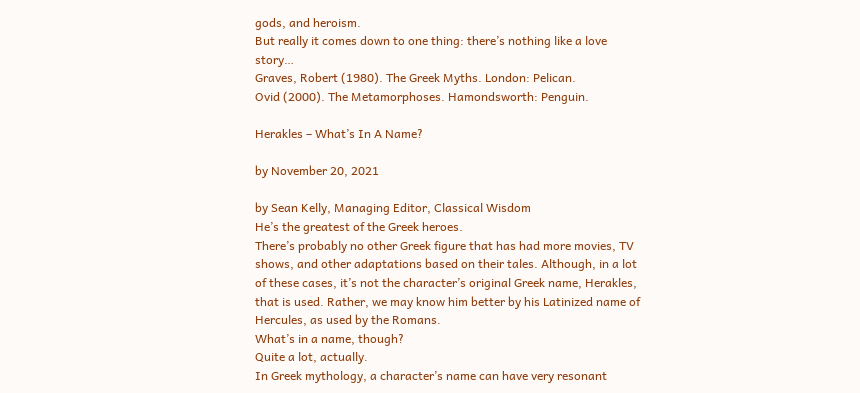gods, and heroism.
But really it comes down to one thing: there’s nothing like a love story…
Graves, Robert (1980). The Greek Myths. London: Pelican.
Ovid (2000). The Metamorphoses. Hamondsworth: Penguin.

Herakles – What’s In A Name?

by November 20, 2021

by Sean Kelly, Managing Editor, Classical Wisdom
He’s the greatest of the Greek heroes.
There’s probably no other Greek figure that has had more movies, TV shows, and other adaptations based on their tales. Although, in a lot of these cases, it’s not the character’s original Greek name, Herakles, that is used. Rather, we may know him better by his Latinized name of Hercules, as used by the Romans.
What’s in a name, though?
Quite a lot, actually.
In Greek mythology, a character’s name can have very resonant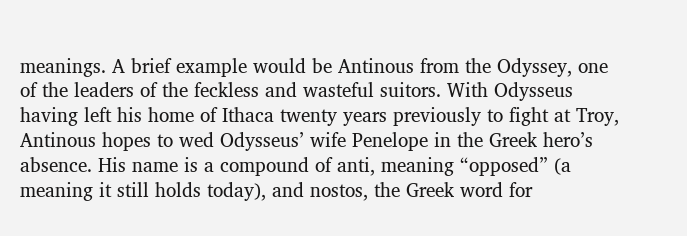meanings. A brief example would be Antinous from the Odyssey, one of the leaders of the feckless and wasteful suitors. With Odysseus having left his home of Ithaca twenty years previously to fight at Troy, Antinous hopes to wed Odysseus’ wife Penelope in the Greek hero’s absence. His name is a compound of anti, meaning “opposed” (a meaning it still holds today), and nostos, the Greek word for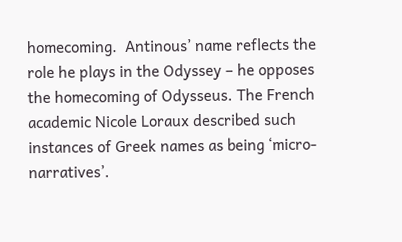homecoming.  Antinous’ name reflects the role he plays in the Odyssey – he opposes the homecoming of Odysseus. The French academic Nicole Loraux described such instances of Greek names as being ‘micro-narratives’.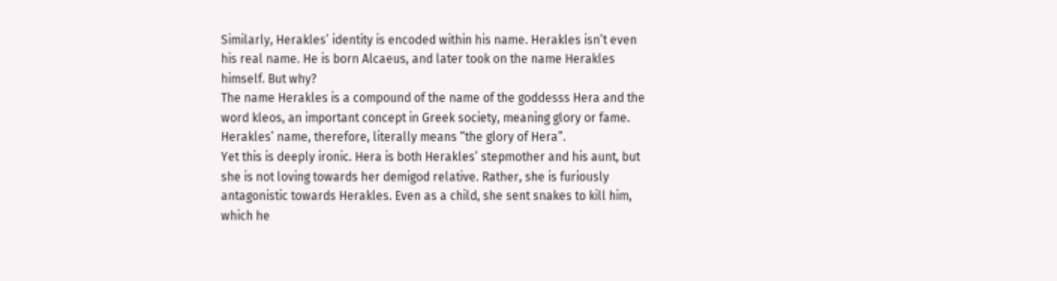Similarly, Herakles’ identity is encoded within his name. Herakles isn’t even his real name. He is born Alcaeus, and later took on the name Herakles himself. But why?
The name Herakles is a compound of the name of the goddesss Hera and the word kleos, an important concept in Greek society, meaning glory or fame. Herakles’ name, therefore, literally means “the glory of Hera”.
Yet this is deeply ironic. Hera is both Herakles’ stepmother and his aunt, but she is not loving towards her demigod relative. Rather, she is furiously antagonistic towards Herakles. Even as a child, she sent snakes to kill him, which he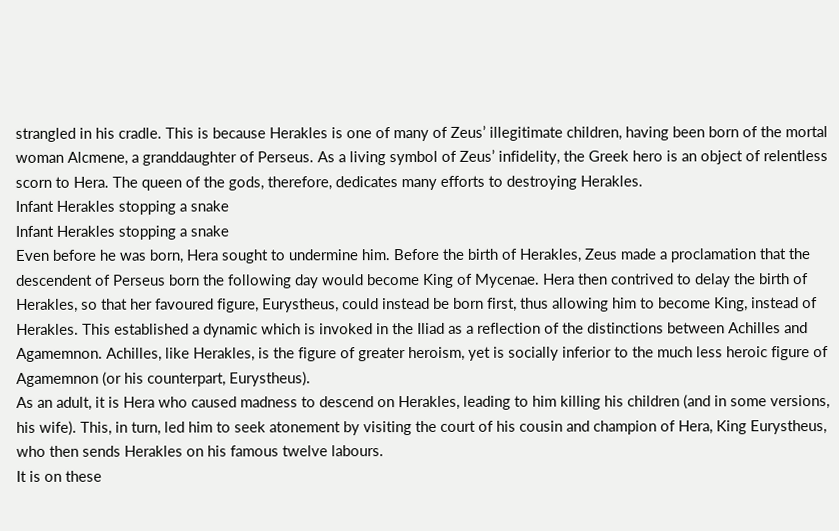strangled in his cradle. This is because Herakles is one of many of Zeus’ illegitimate children, having been born of the mortal woman Alcmene, a granddaughter of Perseus. As a living symbol of Zeus’ infidelity, the Greek hero is an object of relentless scorn to Hera. The queen of the gods, therefore, dedicates many efforts to destroying Herakles.
Infant Herakles stopping a snake
Infant Herakles stopping a snake
Even before he was born, Hera sought to undermine him. Before the birth of Herakles, Zeus made a proclamation that the descendent of Perseus born the following day would become King of Mycenae. Hera then contrived to delay the birth of Herakles, so that her favoured figure, Eurystheus, could instead be born first, thus allowing him to become King, instead of Herakles. This established a dynamic which is invoked in the Iliad as a reflection of the distinctions between Achilles and Agamemnon. Achilles, like Herakles, is the figure of greater heroism, yet is socially inferior to the much less heroic figure of Agamemnon (or his counterpart, Eurystheus).
As an adult, it is Hera who caused madness to descend on Herakles, leading to him killing his children (and in some versions, his wife). This, in turn, led him to seek atonement by visiting the court of his cousin and champion of Hera, King Eurystheus, who then sends Herakles on his famous twelve labours.
It is on these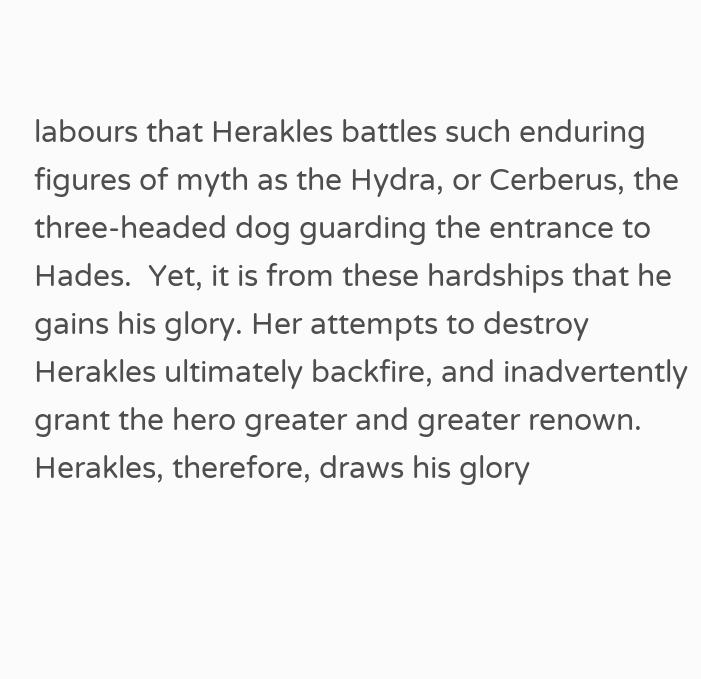labours that Herakles battles such enduring figures of myth as the Hydra, or Cerberus, the three-headed dog guarding the entrance to Hades.  Yet, it is from these hardships that he gains his glory. Her attempts to destroy Herakles ultimately backfire, and inadvertently grant the hero greater and greater renown. Herakles, therefore, draws his glory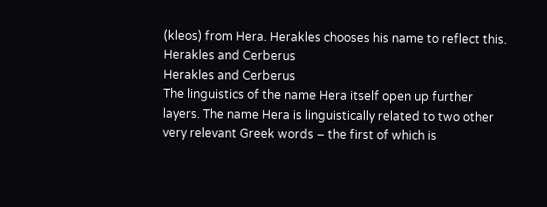(kleos) from Hera. Herakles chooses his name to reflect this.
Herakles and Cerberus
Herakles and Cerberus
The linguistics of the name Hera itself open up further layers. The name Hera is linguistically related to two other very relevant Greek words – the first of which is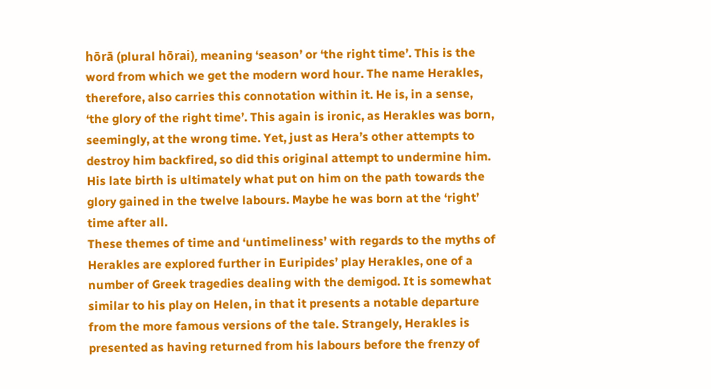hōrā (plural hōrai), meaning ‘season’ or ‘the right time’. This is the word from which we get the modern word hour. The name Herakles, therefore, also carries this connotation within it. He is, in a sense, ‘the glory of the right time’. This again is ironic, as Herakles was born, seemingly, at the wrong time. Yet, just as Hera’s other attempts to destroy him backfired, so did this original attempt to undermine him. His late birth is ultimately what put on him on the path towards the glory gained in the twelve labours. Maybe he was born at the ‘right’ time after all.
These themes of time and ‘untimeliness’ with regards to the myths of Herakles are explored further in Euripides’ play Herakles, one of a number of Greek tragedies dealing with the demigod. It is somewhat similar to his play on Helen, in that it presents a notable departure from the more famous versions of the tale. Strangely, Herakles is presented as having returned from his labours before the frenzy of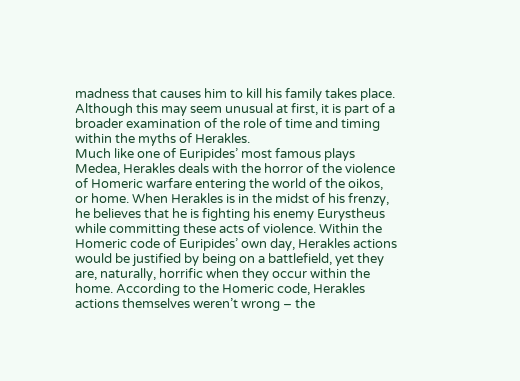madness that causes him to kill his family takes place. Although this may seem unusual at first, it is part of a broader examination of the role of time and timing within the myths of Herakles.
Much like one of Euripides’ most famous plays Medea, Herakles deals with the horror of the violence of Homeric warfare entering the world of the oikos, or home. When Herakles is in the midst of his frenzy, he believes that he is fighting his enemy Eurystheus while committing these acts of violence. Within the Homeric code of Euripides’ own day, Herakles actions would be justified by being on a battlefield, yet they are, naturally, horrific when they occur within the home. According to the Homeric code, Herakles actions themselves weren’t wrong – the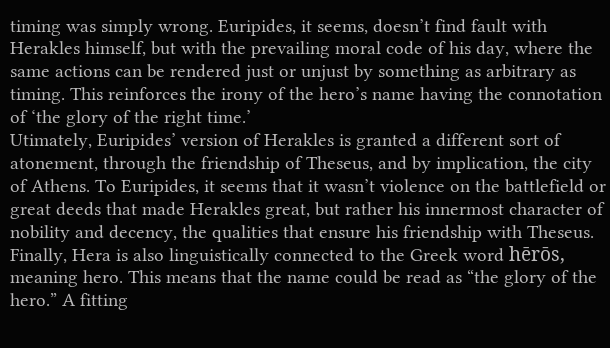timing was simply wrong. Euripides, it seems, doesn’t find fault with Herakles himself, but with the prevailing moral code of his day, where the same actions can be rendered just or unjust by something as arbitrary as timing. This reinforces the irony of the hero’s name having the connotation of ‘the glory of the right time.’
Utimately, Euripides’ version of Herakles is granted a different sort of atonement, through the friendship of Theseus, and by implication, the city of Athens. To Euripides, it seems that it wasn’t violence on the battlefield or great deeds that made Herakles great, but rather his innermost character of nobility and decency, the qualities that ensure his friendship with Theseus.
Finally, Hera is also linguistically connected to the Greek word hērōs, meaning hero. This means that the name could be read as “the glory of the hero.” A fitting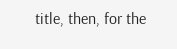title, then, for the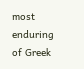most enduring of Greek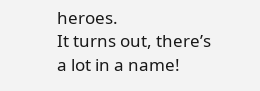heroes.
It turns out, there’s a lot in a name!